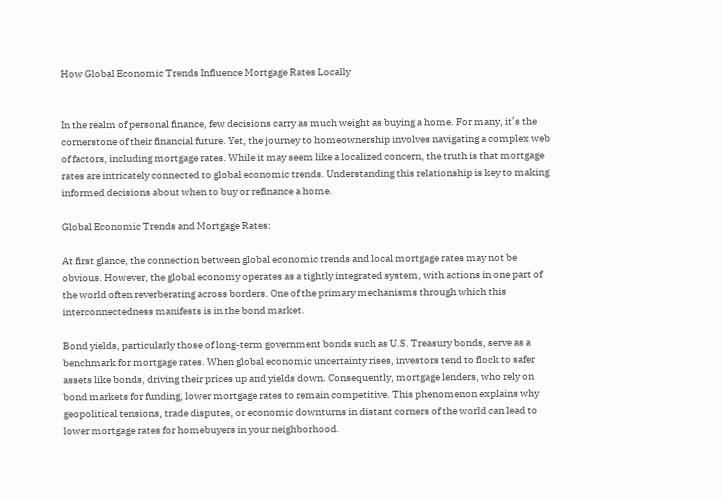How Global Economic Trends Influence Mortgage Rates Locally


In the realm of personal finance, few decisions carry as much weight as buying a home. For many, it’s the cornerstone of their financial future. Yet, the journey to homeownership involves navigating a complex web of factors, including mortgage rates. While it may seem like a localized concern, the truth is that mortgage rates are intricately connected to global economic trends. Understanding this relationship is key to making informed decisions about when to buy or refinance a home.

Global Economic Trends and Mortgage Rates:

At first glance, the connection between global economic trends and local mortgage rates may not be obvious. However, the global economy operates as a tightly integrated system, with actions in one part of the world often reverberating across borders. One of the primary mechanisms through which this interconnectedness manifests is in the bond market.

Bond yields, particularly those of long-term government bonds such as U.S. Treasury bonds, serve as a benchmark for mortgage rates. When global economic uncertainty rises, investors tend to flock to safer assets like bonds, driving their prices up and yields down. Consequently, mortgage lenders, who rely on bond markets for funding, lower mortgage rates to remain competitive. This phenomenon explains why geopolitical tensions, trade disputes, or economic downturns in distant corners of the world can lead to lower mortgage rates for homebuyers in your neighborhood.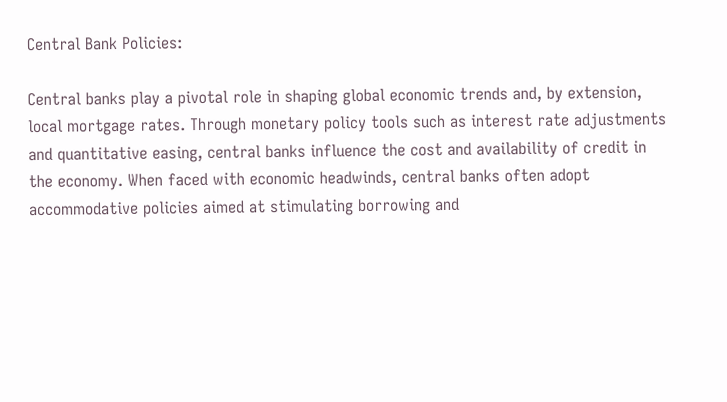Central Bank Policies:

Central banks play a pivotal role in shaping global economic trends and, by extension, local mortgage rates. Through monetary policy tools such as interest rate adjustments and quantitative easing, central banks influence the cost and availability of credit in the economy. When faced with economic headwinds, central banks often adopt accommodative policies aimed at stimulating borrowing and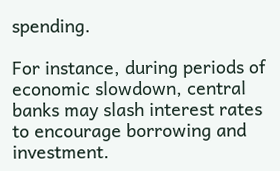spending.

For instance, during periods of economic slowdown, central banks may slash interest rates to encourage borrowing and investment.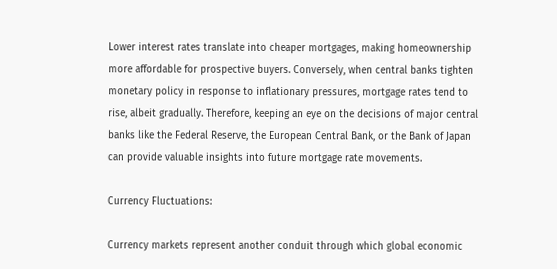Lower interest rates translate into cheaper mortgages, making homeownership more affordable for prospective buyers. Conversely, when central banks tighten monetary policy in response to inflationary pressures, mortgage rates tend to rise, albeit gradually. Therefore, keeping an eye on the decisions of major central banks like the Federal Reserve, the European Central Bank, or the Bank of Japan can provide valuable insights into future mortgage rate movements.

Currency Fluctuations:

Currency markets represent another conduit through which global economic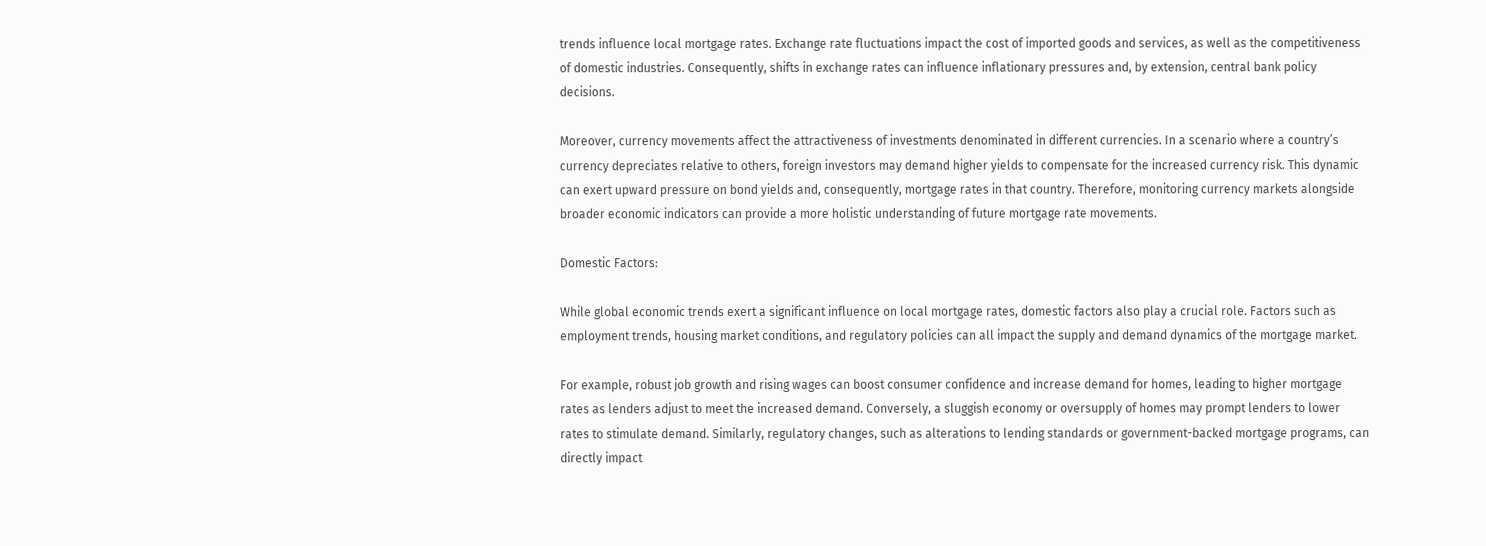trends influence local mortgage rates. Exchange rate fluctuations impact the cost of imported goods and services, as well as the competitiveness of domestic industries. Consequently, shifts in exchange rates can influence inflationary pressures and, by extension, central bank policy decisions.

Moreover, currency movements affect the attractiveness of investments denominated in different currencies. In a scenario where a country’s currency depreciates relative to others, foreign investors may demand higher yields to compensate for the increased currency risk. This dynamic can exert upward pressure on bond yields and, consequently, mortgage rates in that country. Therefore, monitoring currency markets alongside broader economic indicators can provide a more holistic understanding of future mortgage rate movements.

Domestic Factors:

While global economic trends exert a significant influence on local mortgage rates, domestic factors also play a crucial role. Factors such as employment trends, housing market conditions, and regulatory policies can all impact the supply and demand dynamics of the mortgage market.

For example, robust job growth and rising wages can boost consumer confidence and increase demand for homes, leading to higher mortgage rates as lenders adjust to meet the increased demand. Conversely, a sluggish economy or oversupply of homes may prompt lenders to lower rates to stimulate demand. Similarly, regulatory changes, such as alterations to lending standards or government-backed mortgage programs, can directly impact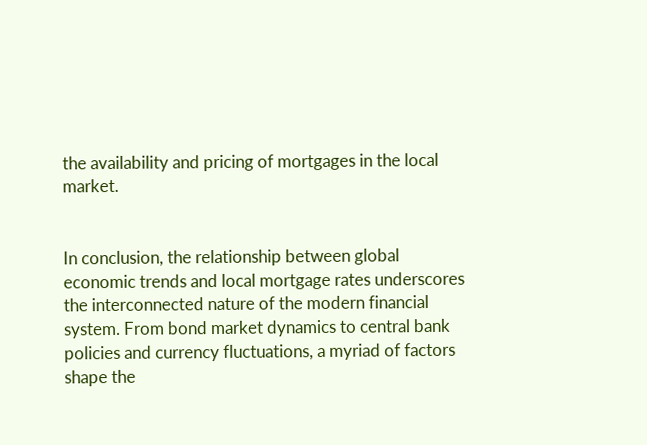the availability and pricing of mortgages in the local market.


In conclusion, the relationship between global economic trends and local mortgage rates underscores the interconnected nature of the modern financial system. From bond market dynamics to central bank policies and currency fluctuations, a myriad of factors shape the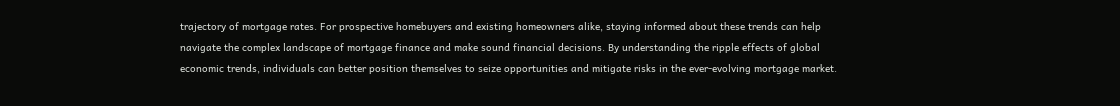trajectory of mortgage rates. For prospective homebuyers and existing homeowners alike, staying informed about these trends can help navigate the complex landscape of mortgage finance and make sound financial decisions. By understanding the ripple effects of global economic trends, individuals can better position themselves to seize opportunities and mitigate risks in the ever-evolving mortgage market.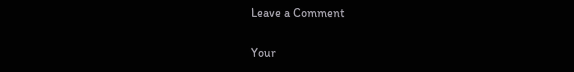Leave a Comment

Your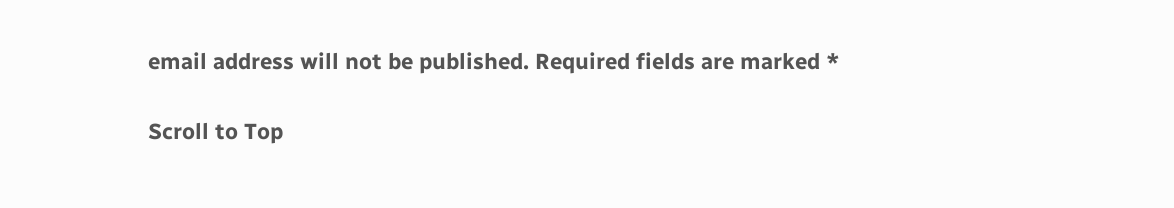email address will not be published. Required fields are marked *

Scroll to Top